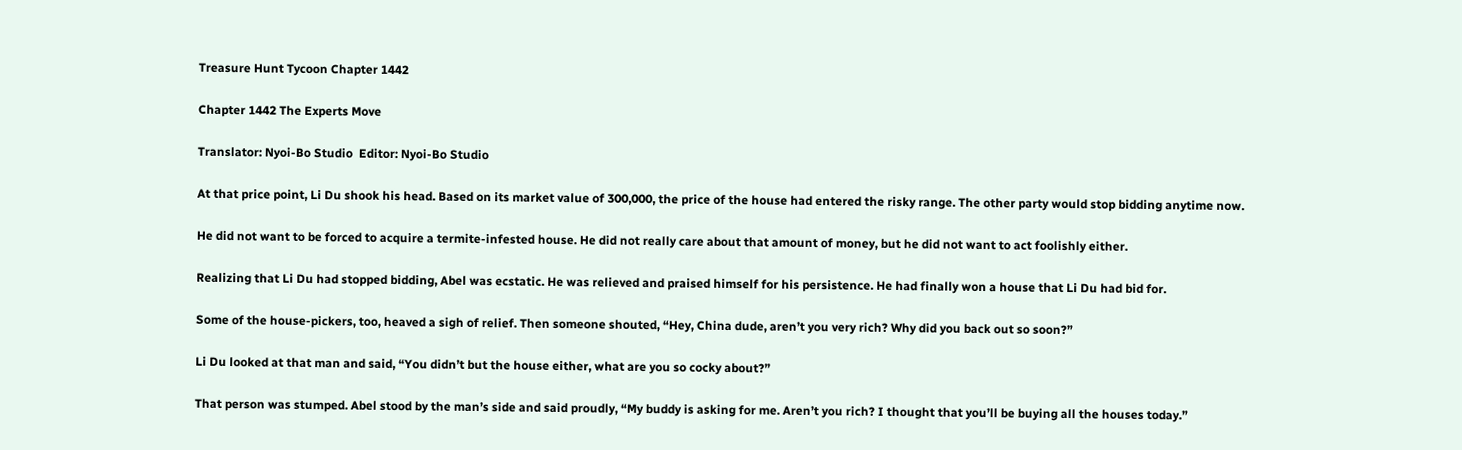Treasure Hunt Tycoon Chapter 1442

Chapter 1442 The Experts Move

Translator: Nyoi-Bo Studio  Editor: Nyoi-Bo Studio

At that price point, Li Du shook his head. Based on its market value of 300,000, the price of the house had entered the risky range. The other party would stop bidding anytime now.

He did not want to be forced to acquire a termite-infested house. He did not really care about that amount of money, but he did not want to act foolishly either.

Realizing that Li Du had stopped bidding, Abel was ecstatic. He was relieved and praised himself for his persistence. He had finally won a house that Li Du had bid for.

Some of the house-pickers, too, heaved a sigh of relief. Then someone shouted, “Hey, China dude, aren’t you very rich? Why did you back out so soon?”

Li Du looked at that man and said, “You didn’t but the house either, what are you so cocky about?”

That person was stumped. Abel stood by the man’s side and said proudly, “My buddy is asking for me. Aren’t you rich? I thought that you’ll be buying all the houses today.”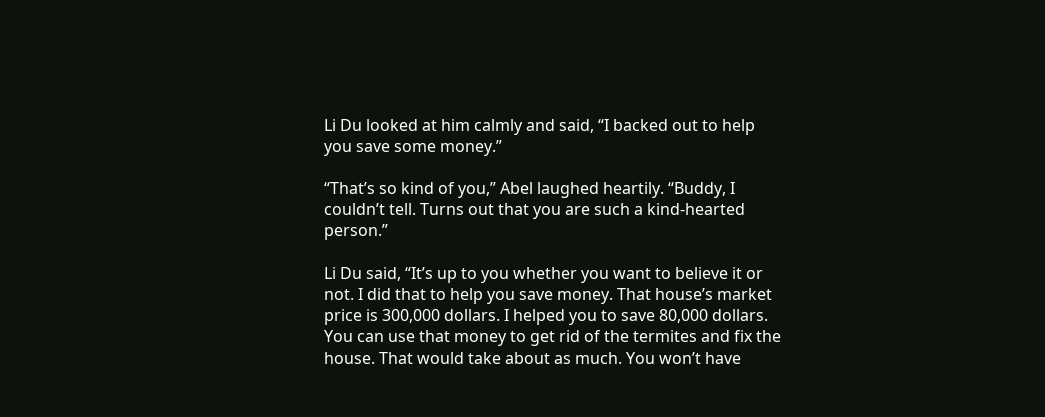Li Du looked at him calmly and said, “I backed out to help you save some money.”

“That’s so kind of you,” Abel laughed heartily. “Buddy, I couldn’t tell. Turns out that you are such a kind-hearted person.”

Li Du said, “It’s up to you whether you want to believe it or not. I did that to help you save money. That house’s market price is 300,000 dollars. I helped you to save 80,000 dollars. You can use that money to get rid of the termites and fix the house. That would take about as much. You won’t have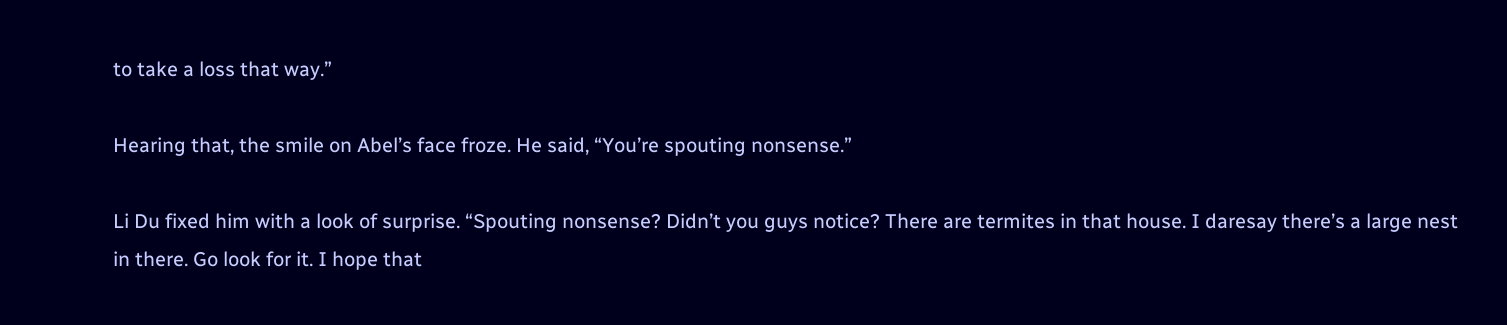to take a loss that way.”

Hearing that, the smile on Abel’s face froze. He said, “You’re spouting nonsense.”

Li Du fixed him with a look of surprise. “Spouting nonsense? Didn’t you guys notice? There are termites in that house. I daresay there’s a large nest in there. Go look for it. I hope that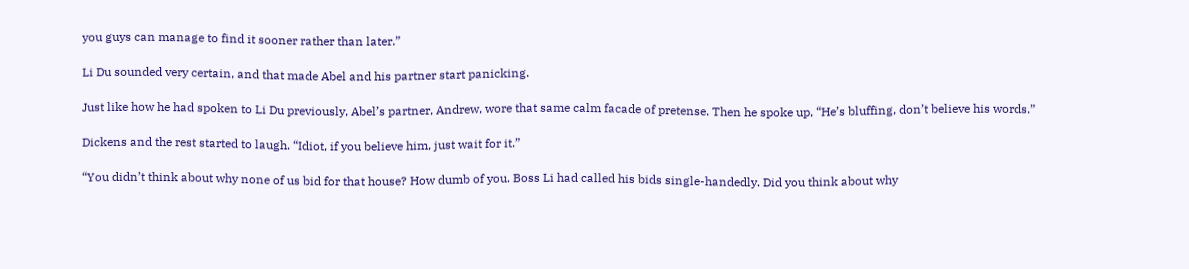you guys can manage to find it sooner rather than later.”

Li Du sounded very certain, and that made Abel and his partner start panicking.

Just like how he had spoken to Li Du previously, Abel’s partner, Andrew, wore that same calm facade of pretense. Then he spoke up, “He’s bluffing, don’t believe his words.”

Dickens and the rest started to laugh. “Idiot, if you believe him, just wait for it.”

“You didn’t think about why none of us bid for that house? How dumb of you. Boss Li had called his bids single-handedly. Did you think about why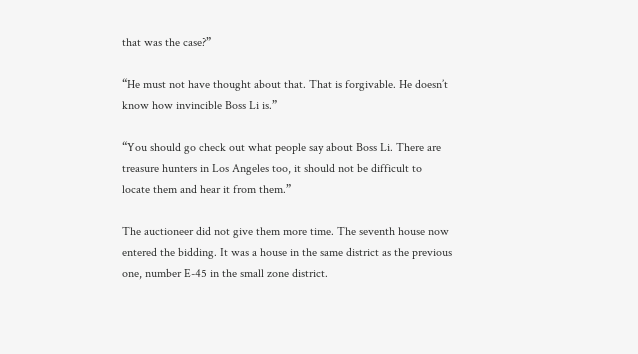that was the case?”

“He must not have thought about that. That is forgivable. He doesn’t know how invincible Boss Li is.”

“You should go check out what people say about Boss Li. There are treasure hunters in Los Angeles too, it should not be difficult to locate them and hear it from them.”

The auctioneer did not give them more time. The seventh house now entered the bidding. It was a house in the same district as the previous one, number E-45 in the small zone district.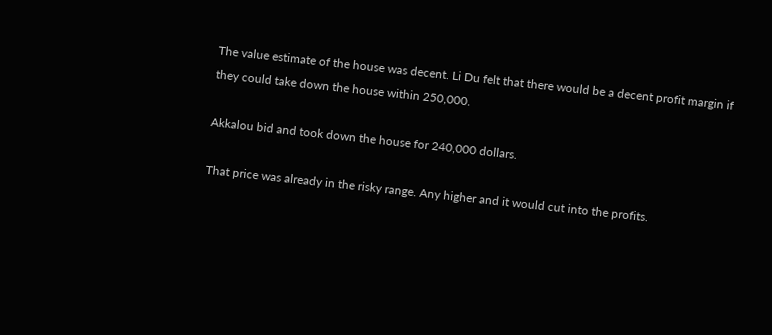The value estimate of the house was decent. Li Du felt that there would be a decent profit margin if they could take down the house within 250,000.

Akkalou bid and took down the house for 240,000 dollars.

That price was already in the risky range. Any higher and it would cut into the profits.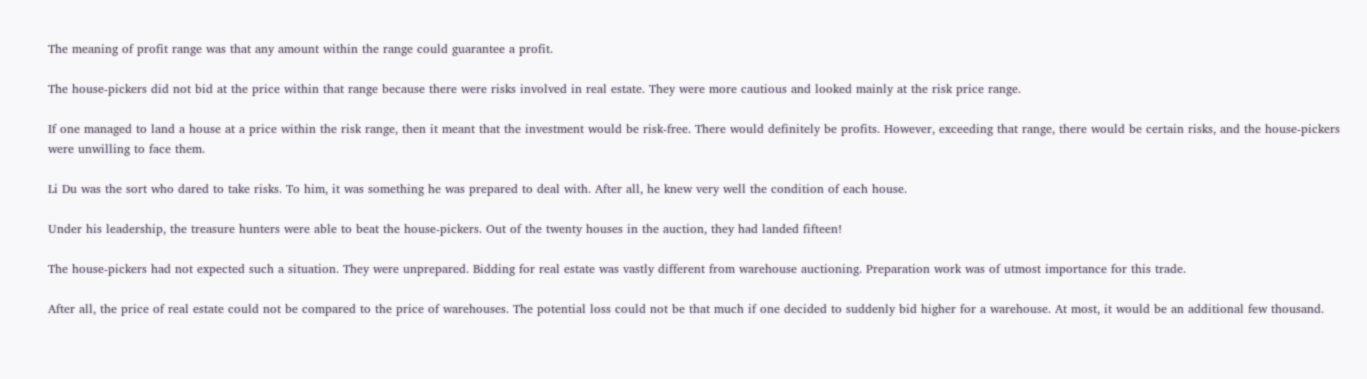The meaning of profit range was that any amount within the range could guarantee a profit.

The house-pickers did not bid at the price within that range because there were risks involved in real estate. They were more cautious and looked mainly at the risk price range.

If one managed to land a house at a price within the risk range, then it meant that the investment would be risk-free. There would definitely be profits. However, exceeding that range, there would be certain risks, and the house-pickers were unwilling to face them.

Li Du was the sort who dared to take risks. To him, it was something he was prepared to deal with. After all, he knew very well the condition of each house.

Under his leadership, the treasure hunters were able to beat the house-pickers. Out of the twenty houses in the auction, they had landed fifteen!

The house-pickers had not expected such a situation. They were unprepared. Bidding for real estate was vastly different from warehouse auctioning. Preparation work was of utmost importance for this trade.

After all, the price of real estate could not be compared to the price of warehouses. The potential loss could not be that much if one decided to suddenly bid higher for a warehouse. At most, it would be an additional few thousand.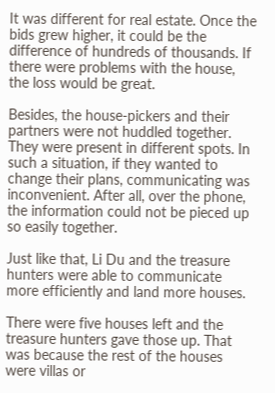It was different for real estate. Once the bids grew higher, it could be the difference of hundreds of thousands. If there were problems with the house, the loss would be great.

Besides, the house-pickers and their partners were not huddled together. They were present in different spots. In such a situation, if they wanted to change their plans, communicating was inconvenient. After all, over the phone, the information could not be pieced up so easily together.

Just like that, Li Du and the treasure hunters were able to communicate more efficiently and land more houses.

There were five houses left and the treasure hunters gave those up. That was because the rest of the houses were villas or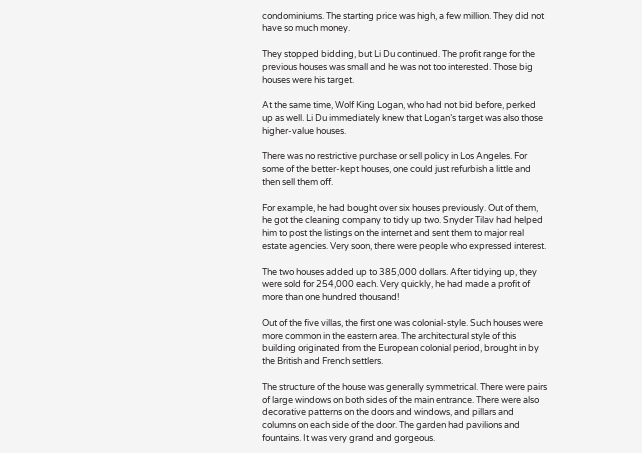condominiums. The starting price was high, a few million. They did not have so much money.

They stopped bidding, but Li Du continued. The profit range for the previous houses was small and he was not too interested. Those big houses were his target.

At the same time, Wolf King Logan, who had not bid before, perked up as well. Li Du immediately knew that Logan’s target was also those higher-value houses.

There was no restrictive purchase or sell policy in Los Angeles. For some of the better-kept houses, one could just refurbish a little and then sell them off.

For example, he had bought over six houses previously. Out of them, he got the cleaning company to tidy up two. Snyder Tilav had helped him to post the listings on the internet and sent them to major real estate agencies. Very soon, there were people who expressed interest.

The two houses added up to 385,000 dollars. After tidying up, they were sold for 254,000 each. Very quickly, he had made a profit of more than one hundred thousand!

Out of the five villas, the first one was colonial-style. Such houses were more common in the eastern area. The architectural style of this building originated from the European colonial period, brought in by the British and French settlers.

The structure of the house was generally symmetrical. There were pairs of large windows on both sides of the main entrance. There were also decorative patterns on the doors and windows, and pillars and columns on each side of the door. The garden had pavilions and fountains. It was very grand and gorgeous.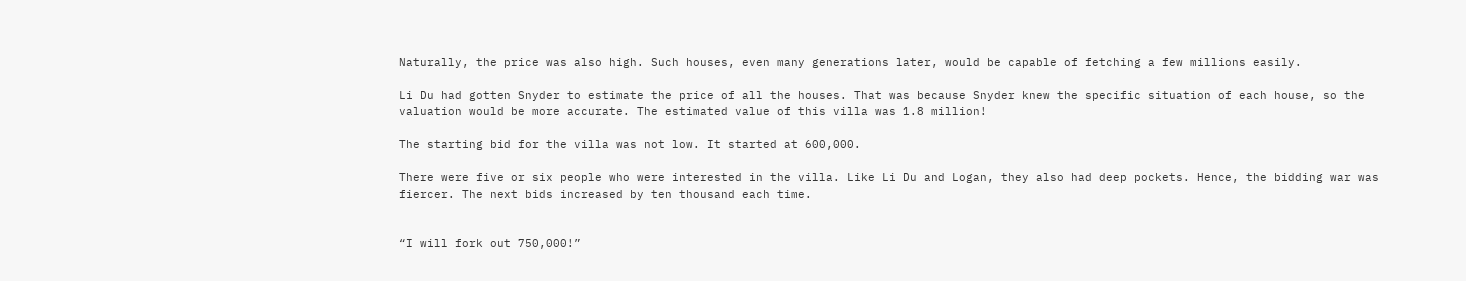Naturally, the price was also high. Such houses, even many generations later, would be capable of fetching a few millions easily.

Li Du had gotten Snyder to estimate the price of all the houses. That was because Snyder knew the specific situation of each house, so the valuation would be more accurate. The estimated value of this villa was 1.8 million!

The starting bid for the villa was not low. It started at 600,000.

There were five or six people who were interested in the villa. Like Li Du and Logan, they also had deep pockets. Hence, the bidding war was fiercer. The next bids increased by ten thousand each time.


“I will fork out 750,000!”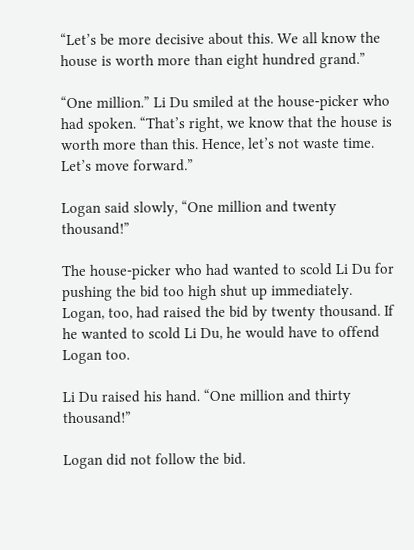“Let’s be more decisive about this. We all know the house is worth more than eight hundred grand.”

“One million.” Li Du smiled at the house-picker who had spoken. “That’s right, we know that the house is worth more than this. Hence, let’s not waste time. Let’s move forward.”

Logan said slowly, “One million and twenty thousand!”

The house-picker who had wanted to scold Li Du for pushing the bid too high shut up immediately. Logan, too, had raised the bid by twenty thousand. If he wanted to scold Li Du, he would have to offend Logan too.

Li Du raised his hand. “One million and thirty thousand!”

Logan did not follow the bid.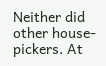Neither did other house-pickers. At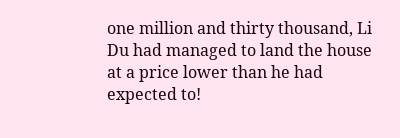one million and thirty thousand, Li Du had managed to land the house at a price lower than he had expected to!